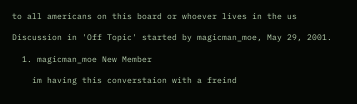to all americans on this board or whoever lives in the us

Discussion in 'Off Topic' started by magicman_moe, May 29, 2001.

  1. magicman_moe New Member

    im having this converstaion with a freind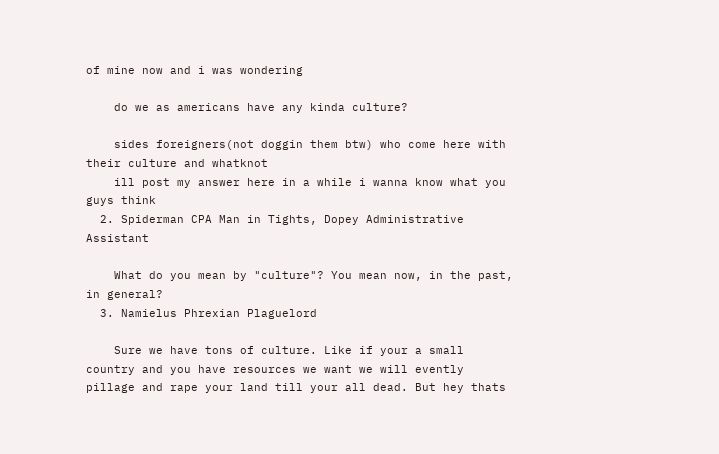of mine now and i was wondering

    do we as americans have any kinda culture?

    sides foreigners(not doggin them btw) who come here with their culture and whatknot
    ill post my answer here in a while i wanna know what you guys think
  2. Spiderman CPA Man in Tights, Dopey Administrative Assistant

    What do you mean by "culture"? You mean now, in the past, in general?
  3. Namielus Phrexian Plaguelord

    Sure we have tons of culture. Like if your a small country and you have resources we want we will evently pillage and rape your land till your all dead. But hey thats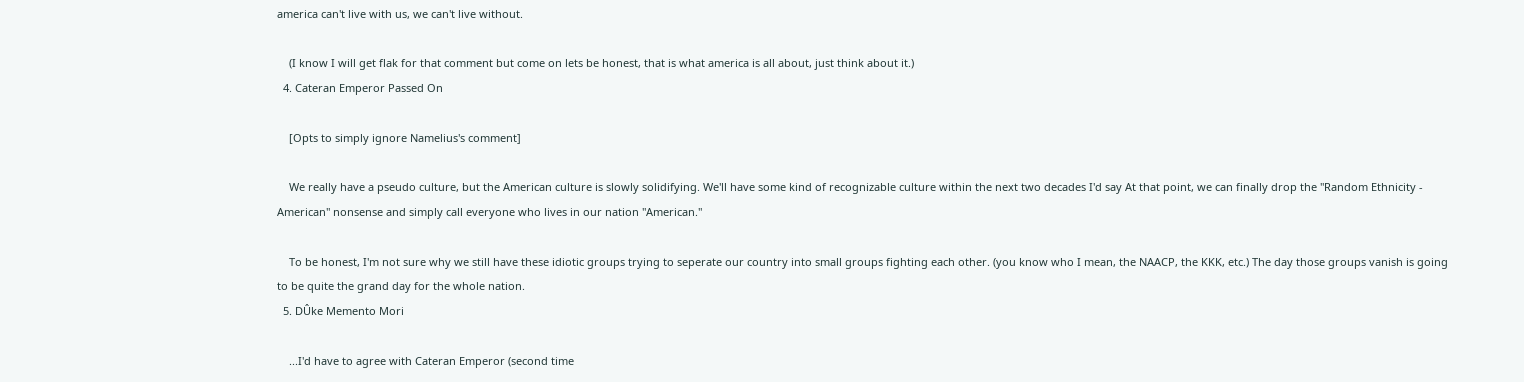america can't live with us, we can't live without.

    (I know I will get flak for that comment but come on lets be honest, that is what america is all about, just think about it.)
  4. Cateran Emperor Passed On

    [Opts to simply ignore Namelius's comment]

    We really have a pseudo culture, but the American culture is slowly solidifying. We'll have some kind of recognizable culture within the next two decades I'd say At that point, we can finally drop the "Random Ethnicity - American" nonsense and simply call everyone who lives in our nation "American."

    To be honest, I'm not sure why we still have these idiotic groups trying to seperate our country into small groups fighting each other. (you know who I mean, the NAACP, the KKK, etc.) The day those groups vanish is going to be quite the grand day for the whole nation.
  5. DÛke Memento Mori

    ...I'd have to agree with Cateran Emperor (second time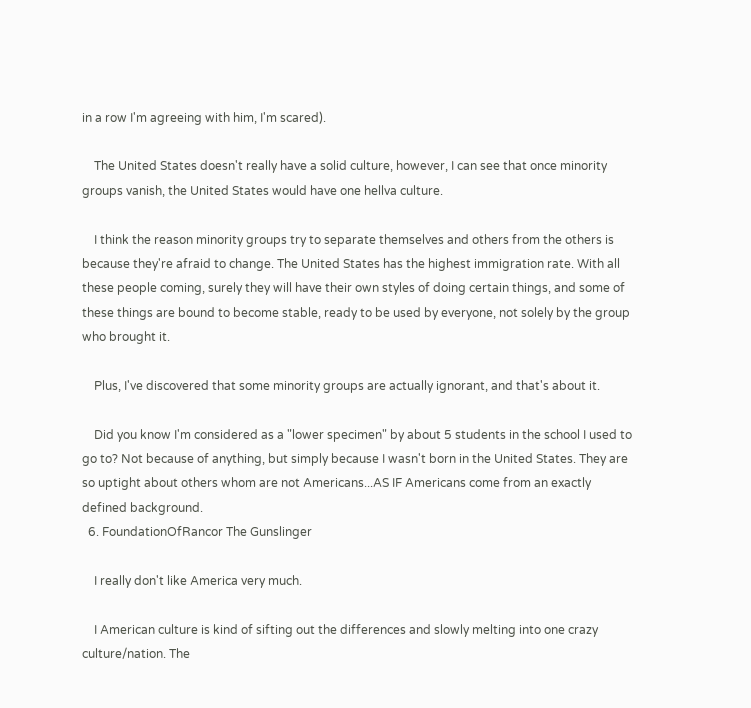in a row I'm agreeing with him, I'm scared).

    The United States doesn't really have a solid culture, however, I can see that once minority groups vanish, the United States would have one hellva culture.

    I think the reason minority groups try to separate themselves and others from the others is because they're afraid to change. The United States has the highest immigration rate. With all these people coming, surely they will have their own styles of doing certain things, and some of these things are bound to become stable, ready to be used by everyone, not solely by the group who brought it.

    Plus, I've discovered that some minority groups are actually ignorant, and that's about it.

    Did you know I'm considered as a "lower specimen" by about 5 students in the school I used to go to? Not because of anything, but simply because I wasn't born in the United States. They are so uptight about others whom are not Americans...AS IF Americans come from an exactly defined background.
  6. FoundationOfRancor The Gunslinger

    I really don't like America very much.

    I American culture is kind of sifting out the differences and slowly melting into one crazy culture/nation. The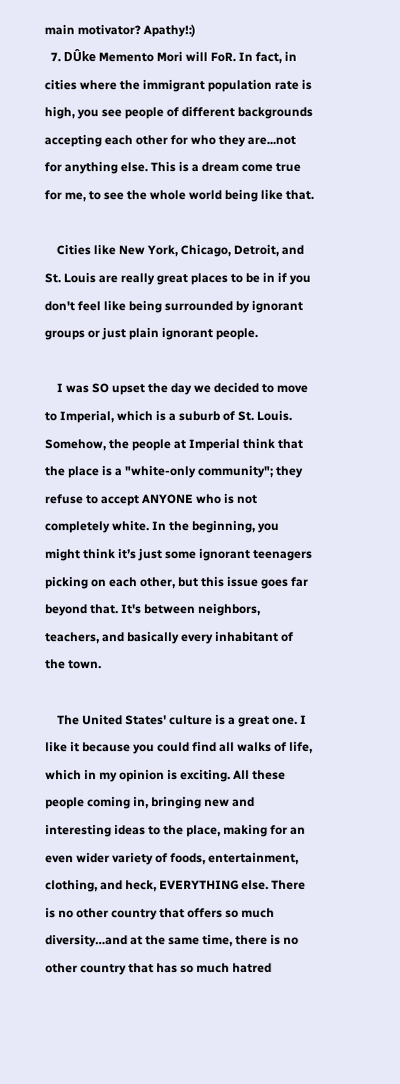main motivator? Apathy!:)
  7. DÛke Memento Mori will FoR. In fact, in cities where the immigrant population rate is high, you see people of different backgrounds accepting each other for who they are...not for anything else. This is a dream come true for me, to see the whole world being like that.

    Cities like New York, Chicago, Detroit, and St. Louis are really great places to be in if you don't feel like being surrounded by ignorant groups or just plain ignorant people.

    I was SO upset the day we decided to move to Imperial, which is a suburb of St. Louis. Somehow, the people at Imperial think that the place is a "white-only community"; they refuse to accept ANYONE who is not completely white. In the beginning, you might think it’s just some ignorant teenagers picking on each other, but this issue goes far beyond that. It's between neighbors, teachers, and basically every inhabitant of the town.

    The United States' culture is a great one. I like it because you could find all walks of life, which in my opinion is exciting. All these people coming in, bringing new and interesting ideas to the place, making for an even wider variety of foods, entertainment, clothing, and heck, EVERYTHING else. There is no other country that offers so much diversity…and at the same time, there is no other country that has so much hatred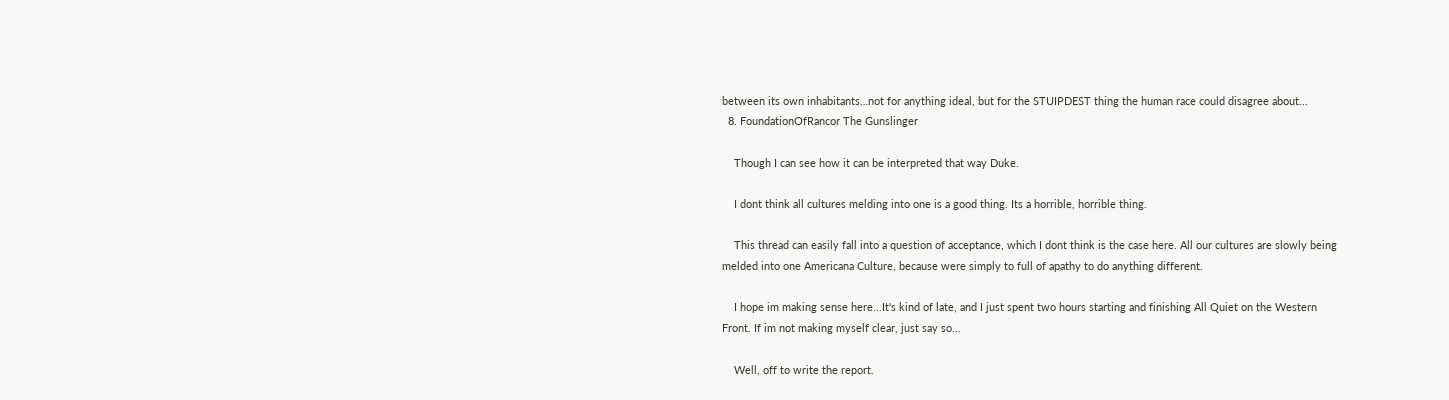between its own inhabitants…not for anything ideal, but for the STUIPDEST thing the human race could disagree about...
  8. FoundationOfRancor The Gunslinger

    Though I can see how it can be interpreted that way Duke.

    I dont think all cultures melding into one is a good thing. Its a horrible, horrible thing.

    This thread can easily fall into a question of acceptance, which I dont think is the case here. All our cultures are slowly being melded into one Americana Culture, because were simply to full of apathy to do anything different.

    I hope im making sense here...It's kind of late, and I just spent two hours starting and finishing All Quiet on the Western Front. If im not making myself clear, just say so...

    Well, off to write the report.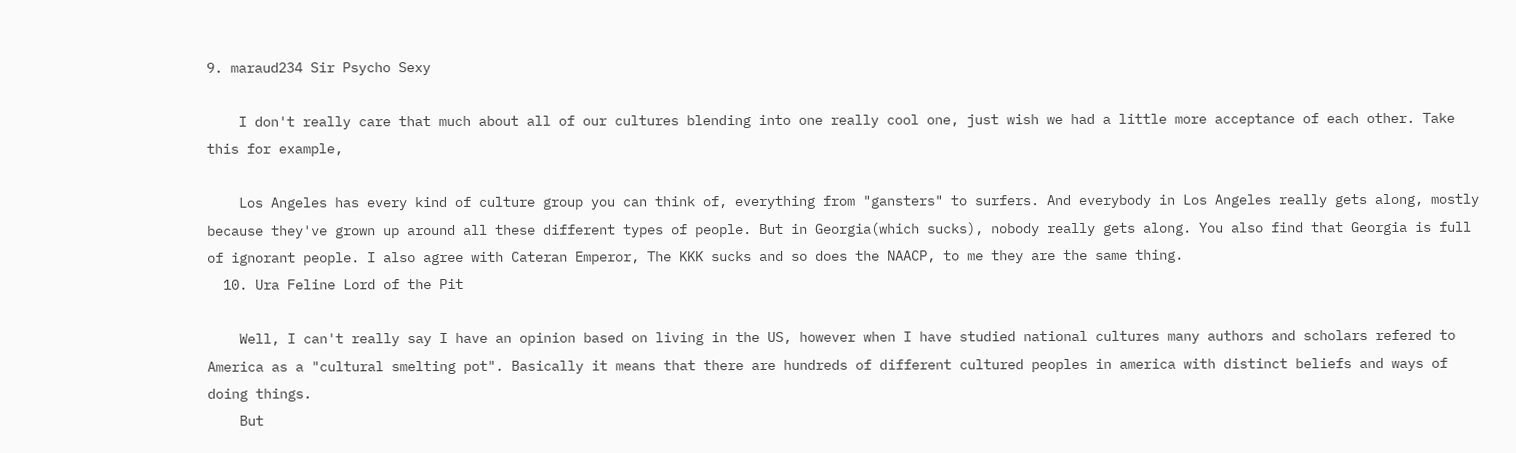9. maraud234 Sir Psycho Sexy

    I don't really care that much about all of our cultures blending into one really cool one, just wish we had a little more acceptance of each other. Take this for example,

    Los Angeles has every kind of culture group you can think of, everything from "gansters" to surfers. And everybody in Los Angeles really gets along, mostly because they've grown up around all these different types of people. But in Georgia(which sucks), nobody really gets along. You also find that Georgia is full of ignorant people. I also agree with Cateran Emperor, The KKK sucks and so does the NAACP, to me they are the same thing.
  10. Ura Feline Lord of the Pit

    Well, I can't really say I have an opinion based on living in the US, however when I have studied national cultures many authors and scholars refered to America as a "cultural smelting pot". Basically it means that there are hundreds of different cultured peoples in america with distinct beliefs and ways of doing things.
    But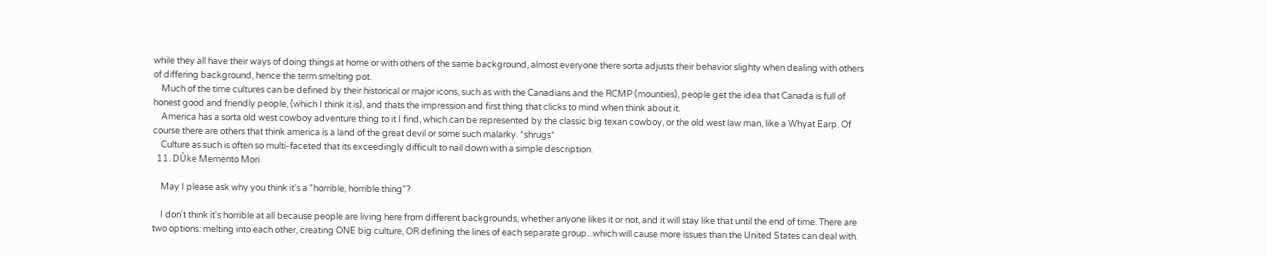while they all have their ways of doing things at home or with others of the same background, almost everyone there sorta adjusts their behavior slighty when dealing with others of differing background, hence the term smelting pot.
    Much of the time cultures can be defined by their historical or major icons, such as with the Canadians and the RCMP (mounties), people get the idea that Canada is full of honest good and friendly people, (which I think it is), and thats the impression and first thing that clicks to mind when think about it.
    America has a sorta old west cowboy adventure thing to it I find, which can be represented by the classic big texan cowboy, or the old west law man, like a Whyat Earp. Of course there are others that think america is a land of the great devil or some such malarky. *shrugs*
    Culture as such is often so multi-faceted that its exceedingly difficult to nail down with a simple description.
  11. DÛke Memento Mori

    May I please ask why you think it's a "horrible, horrible thing"?

    I don't think it's horrible at all because people are living here from different backgrounds, whether anyone likes it or not, and it will stay like that until the end of time. There are two options: melting into each other, creating ONE big culture, OR defining the lines of each separate group...which will cause more issues than the United States can deal with.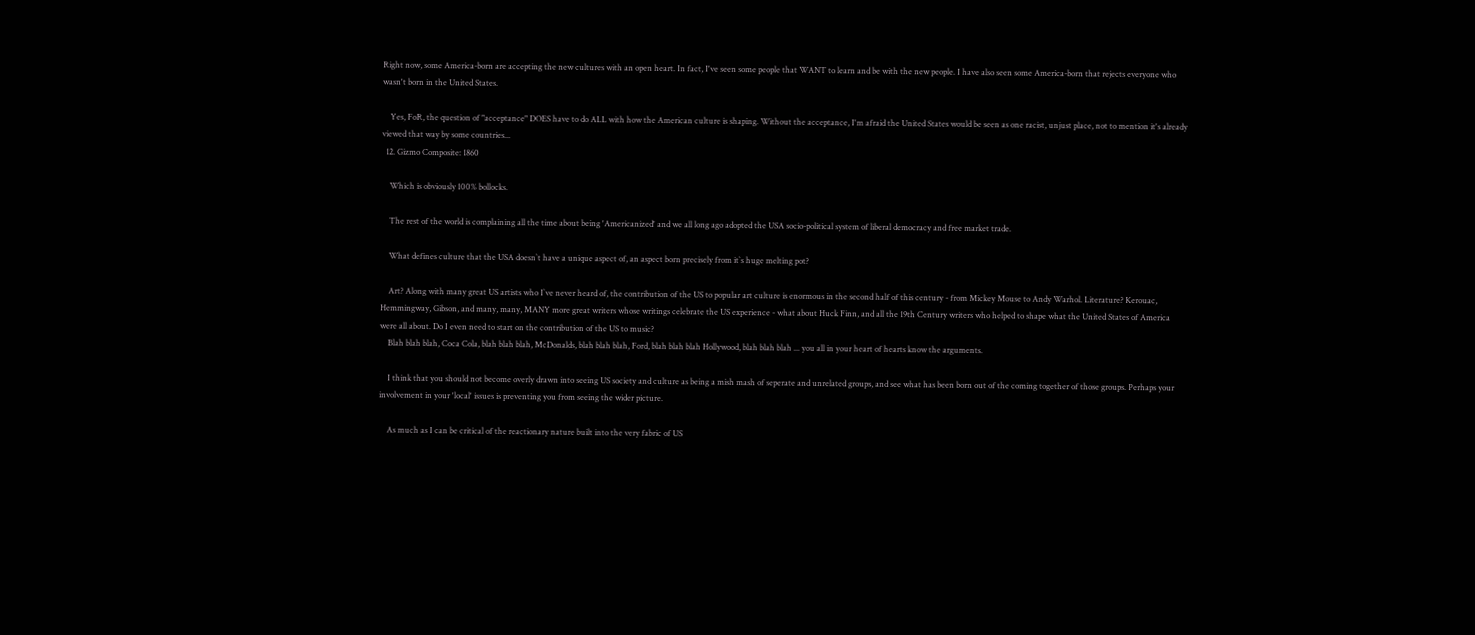Right now, some America-born are accepting the new cultures with an open heart. In fact, I've seen some people that WANT to learn and be with the new people. I have also seen some America-born that rejects everyone who wasn't born in the United States.

    Yes, FoR, the question of "acceptance" DOES have to do ALL with how the American culture is shaping. Without the acceptance, I'm afraid the United States would be seen as one racist, unjust place, not to mention it's already viewed that way by some countries...
  12. Gizmo Composite: 1860

    Which is obviously 100% bollocks.

    The rest of the world is complaining all the time about being 'Americanized' and we all long ago adopted the USA socio-political system of liberal democracy and free market trade.

    What defines culture that the USA doesn`t have a unique aspect of, an aspect born precisely from it`s huge melting pot?

    Art? Along with many great US artists who I`ve never heard of, the contribution of the US to popular art culture is enormous in the second half of this century - from Mickey Mouse to Andy Warhol. Literature? Kerouac, Hemmingway, Gibson, and many, many, MANY more great writers whose writings celebrate the US experience - what about Huck Finn, and all the 19th Century writers who helped to shape what the United States of America were all about. Do I even need to start on the contribution of the US to music?
    Blah blah blah, Coca Cola, blah blah blah, McDonalds, blah blah blah, Ford, blah blah blah Hollywood, blah blah blah ... you all in your heart of hearts know the arguments.

    I think that you should not become overly drawn into seeing US society and culture as being a mish mash of seperate and unrelated groups, and see what has been born out of the coming together of those groups. Perhaps your involvement in your 'local' issues is preventing you from seeing the wider picture.

    As much as I can be critical of the reactionary nature built into the very fabric of US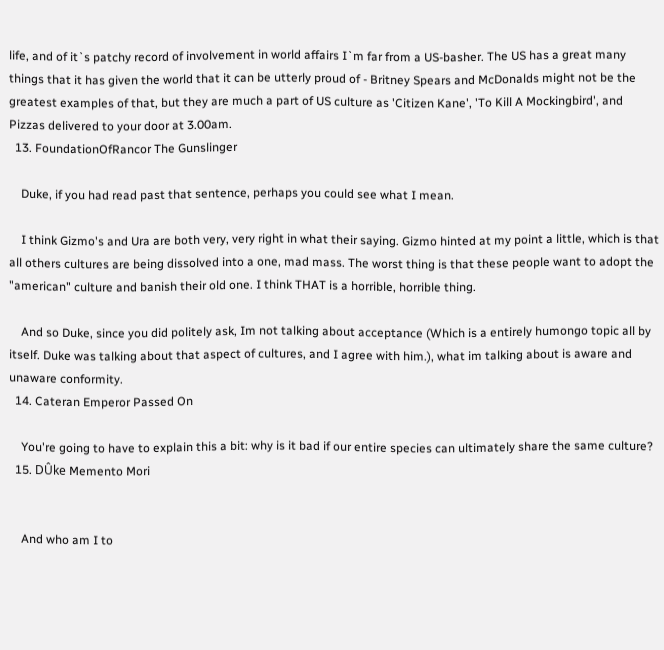life, and of it`s patchy record of involvement in world affairs I`m far from a US-basher. The US has a great many things that it has given the world that it can be utterly proud of - Britney Spears and McDonalds might not be the greatest examples of that, but they are much a part of US culture as 'Citizen Kane', 'To Kill A Mockingbird', and Pizzas delivered to your door at 3.00am.
  13. FoundationOfRancor The Gunslinger

    Duke, if you had read past that sentence, perhaps you could see what I mean.

    I think Gizmo's and Ura are both very, very right in what their saying. Gizmo hinted at my point a little, which is that all others cultures are being dissolved into a one, mad mass. The worst thing is that these people want to adopt the "american" culture and banish their old one. I think THAT is a horrible, horrible thing.

    And so Duke, since you did politely ask, Im not talking about acceptance (Which is a entirely humongo topic all by itself. Duke was talking about that aspect of cultures, and I agree with him.), what im talking about is aware and unaware conformity.
  14. Cateran Emperor Passed On

    You're going to have to explain this a bit: why is it bad if our entire species can ultimately share the same culture?
  15. DÛke Memento Mori


    And who am I to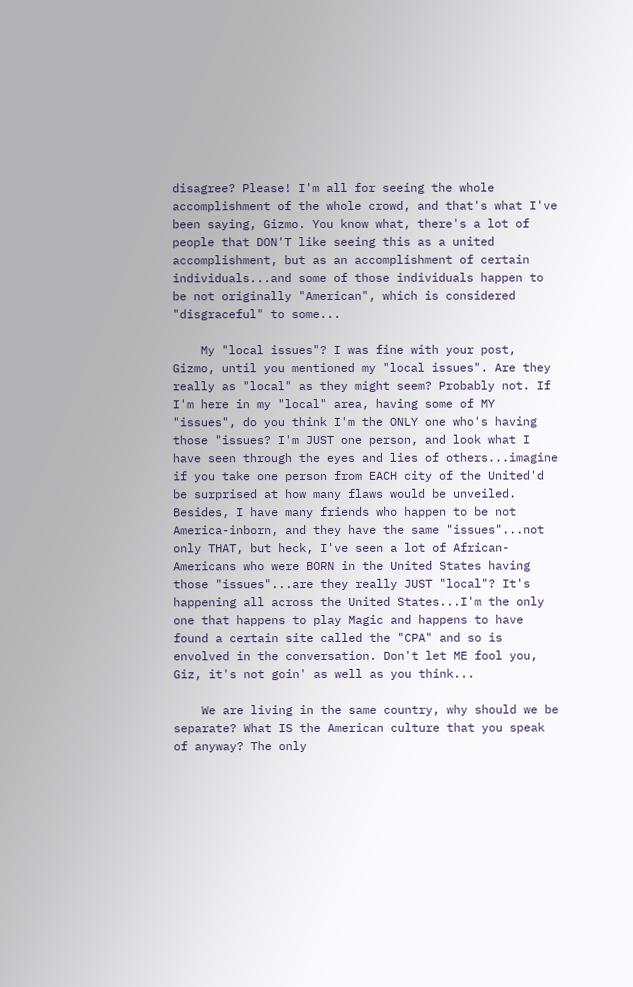disagree? Please! I'm all for seeing the whole accomplishment of the whole crowd, and that's what I've been saying, Gizmo. You know what, there's a lot of people that DON'T like seeing this as a united accomplishment, but as an accomplishment of certain individuals...and some of those individuals happen to be not originally "American", which is considered "disgraceful" to some...

    My "local issues"? I was fine with your post, Gizmo, until you mentioned my "local issues". Are they really as "local" as they might seem? Probably not. If I'm here in my "local" area, having some of MY "issues", do you think I'm the ONLY one who's having those "issues? I'm JUST one person, and look what I have seen through the eyes and lies of others...imagine if you take one person from EACH city of the United'd be surprised at how many flaws would be unveiled. Besides, I have many friends who happen to be not America-inborn, and they have the same "issues"...not only THAT, but heck, I've seen a lot of African-Americans who were BORN in the United States having those "issues"...are they really JUST "local"? It's happening all across the United States...I'm the only one that happens to play Magic and happens to have found a certain site called the "CPA" and so is envolved in the conversation. Don't let ME fool you, Giz, it's not goin' as well as you think...

    We are living in the same country, why should we be separate? What IS the American culture that you speak of anyway? The only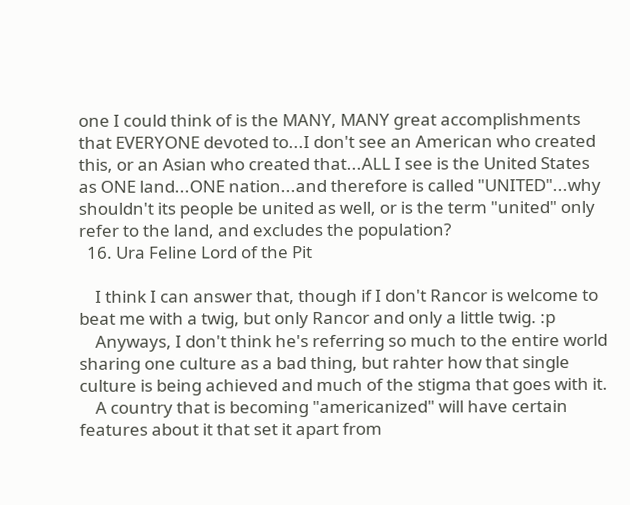one I could think of is the MANY, MANY great accomplishments that EVERYONE devoted to...I don't see an American who created this, or an Asian who created that...ALL I see is the United States as ONE land...ONE nation...and therefore is called "UNITED"...why shouldn't its people be united as well, or is the term "united" only refer to the land, and excludes the population?
  16. Ura Feline Lord of the Pit

    I think I can answer that, though if I don't Rancor is welcome to beat me with a twig, but only Rancor and only a little twig. :p
    Anyways, I don't think he's referring so much to the entire world sharing one culture as a bad thing, but rahter how that single culture is being achieved and much of the stigma that goes with it.
    A country that is becoming "americanized" will have certain features about it that set it apart from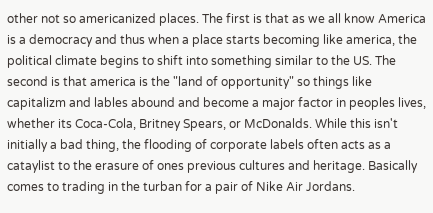other not so americanized places. The first is that as we all know America is a democracy and thus when a place starts becoming like america, the political climate begins to shift into something similar to the US. The second is that america is the "land of opportunity" so things like capitalizm and lables abound and become a major factor in peoples lives, whether its Coca-Cola, Britney Spears, or McDonalds. While this isn't initially a bad thing, the flooding of corporate labels often acts as a cataylist to the erasure of ones previous cultures and heritage. Basically comes to trading in the turban for a pair of Nike Air Jordans.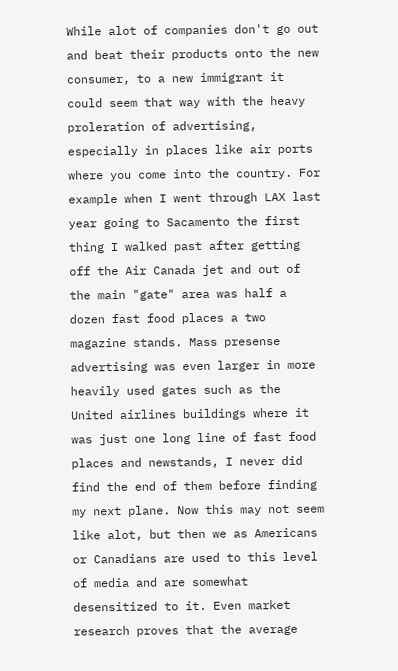While alot of companies don't go out and beat their products onto the new consumer, to a new immigrant it could seem that way with the heavy proleration of advertising, especially in places like air ports where you come into the country. For example when I went through LAX last year going to Sacamento the first thing I walked past after getting off the Air Canada jet and out of the main "gate" area was half a dozen fast food places a two magazine stands. Mass presense advertising was even larger in more heavily used gates such as the United airlines buildings where it was just one long line of fast food places and newstands, I never did find the end of them before finding my next plane. Now this may not seem like alot, but then we as Americans or Canadians are used to this level of media and are somewhat desensitized to it. Even market research proves that the average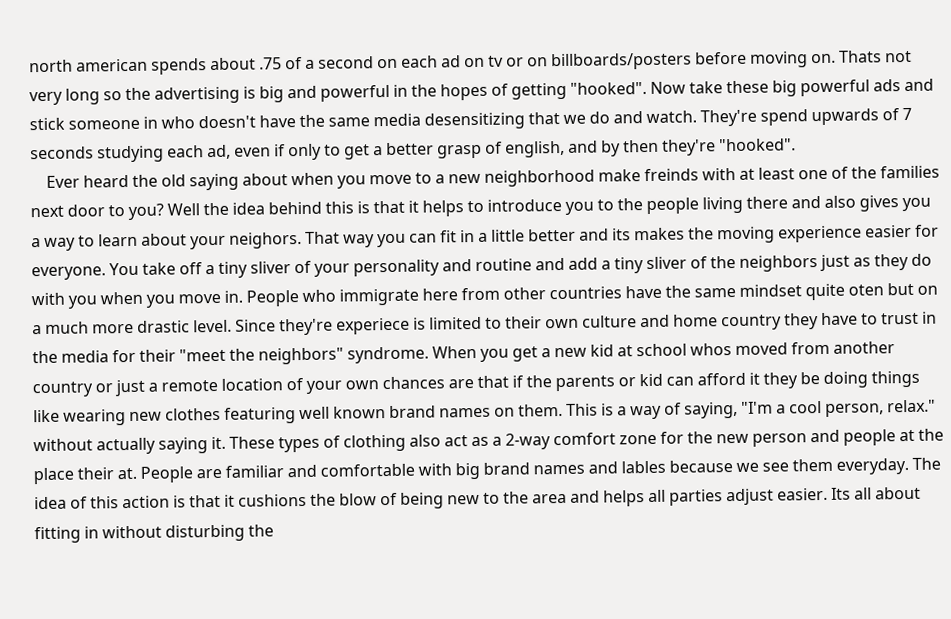north american spends about .75 of a second on each ad on tv or on billboards/posters before moving on. Thats not very long so the advertising is big and powerful in the hopes of getting "hooked". Now take these big powerful ads and stick someone in who doesn't have the same media desensitizing that we do and watch. They're spend upwards of 7 seconds studying each ad, even if only to get a better grasp of english, and by then they're "hooked".
    Ever heard the old saying about when you move to a new neighborhood make freinds with at least one of the families next door to you? Well the idea behind this is that it helps to introduce you to the people living there and also gives you a way to learn about your neighors. That way you can fit in a little better and its makes the moving experience easier for everyone. You take off a tiny sliver of your personality and routine and add a tiny sliver of the neighbors just as they do with you when you move in. People who immigrate here from other countries have the same mindset quite oten but on a much more drastic level. Since they're experiece is limited to their own culture and home country they have to trust in the media for their "meet the neighbors" syndrome. When you get a new kid at school whos moved from another country or just a remote location of your own chances are that if the parents or kid can afford it they be doing things like wearing new clothes featuring well known brand names on them. This is a way of saying, "I'm a cool person, relax." without actually saying it. These types of clothing also act as a 2-way comfort zone for the new person and people at the place their at. People are familiar and comfortable with big brand names and lables because we see them everyday. The idea of this action is that it cushions the blow of being new to the area and helps all parties adjust easier. Its all about fitting in without disturbing the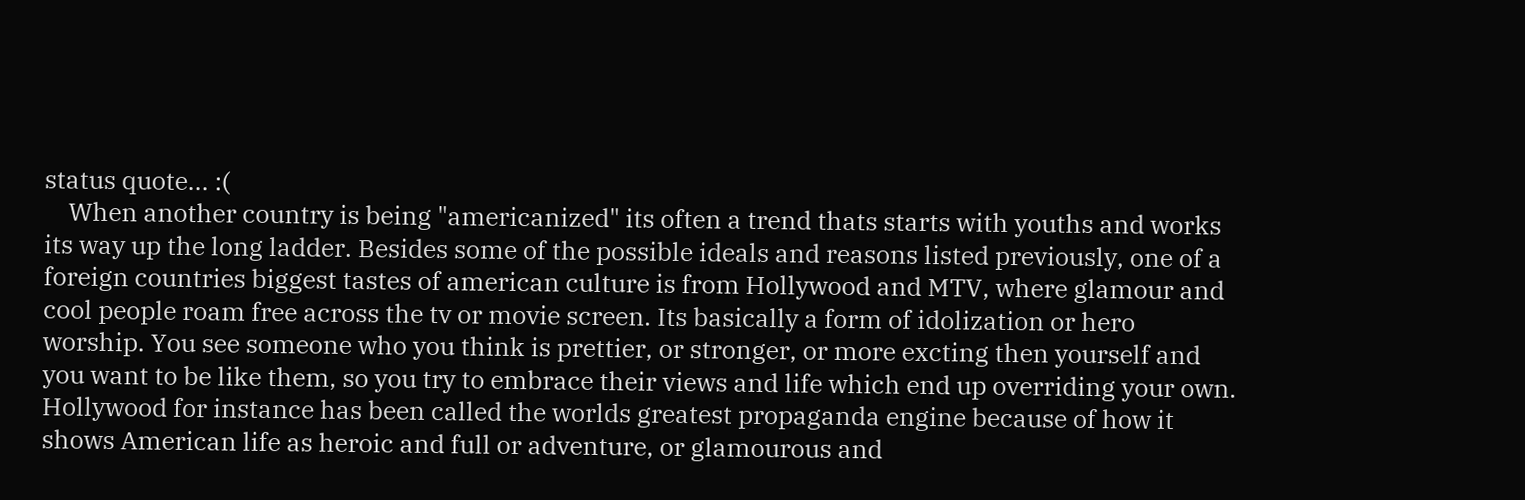status quote... :(
    When another country is being "americanized" its often a trend thats starts with youths and works its way up the long ladder. Besides some of the possible ideals and reasons listed previously, one of a foreign countries biggest tastes of american culture is from Hollywood and MTV, where glamour and cool people roam free across the tv or movie screen. Its basically a form of idolization or hero worship. You see someone who you think is prettier, or stronger, or more excting then yourself and you want to be like them, so you try to embrace their views and life which end up overriding your own. Hollywood for instance has been called the worlds greatest propaganda engine because of how it shows American life as heroic and full or adventure, or glamourous and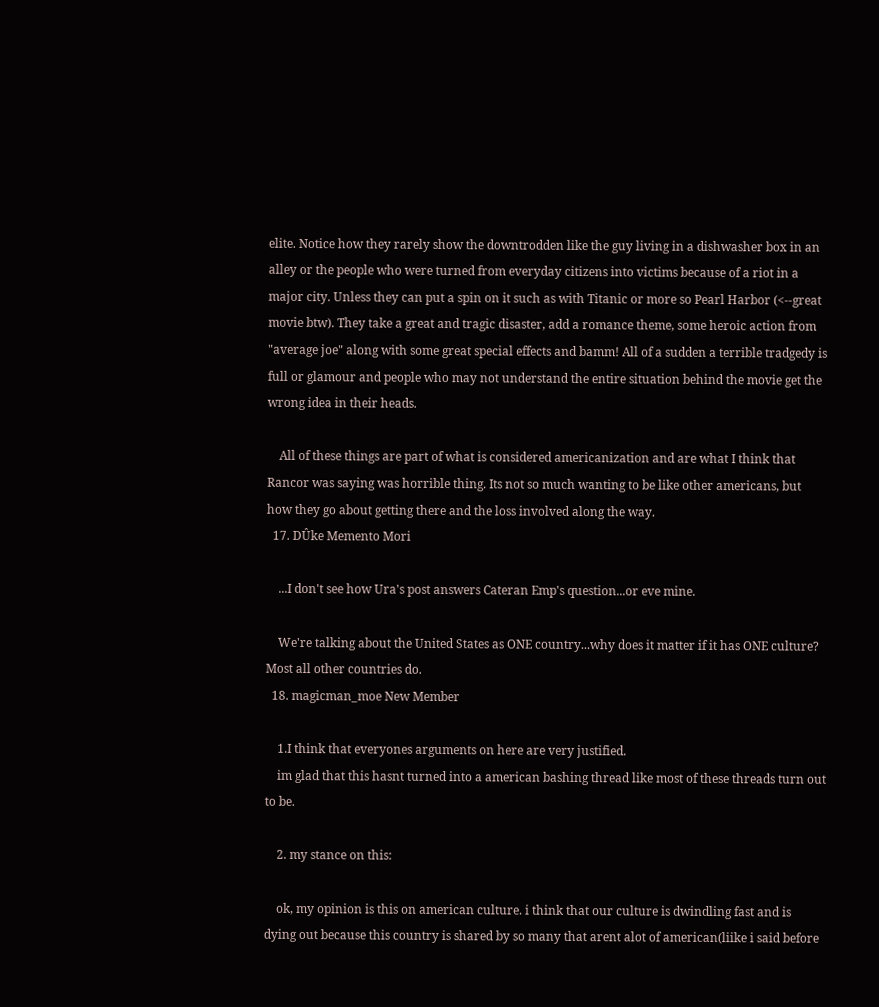elite. Notice how they rarely show the downtrodden like the guy living in a dishwasher box in an alley or the people who were turned from everyday citizens into victims because of a riot in a major city. Unless they can put a spin on it such as with Titanic or more so Pearl Harbor (<--great movie btw). They take a great and tragic disaster, add a romance theme, some heroic action from "average joe" along with some great special effects and bamm! All of a sudden a terrible tradgedy is full or glamour and people who may not understand the entire situation behind the movie get the wrong idea in their heads.

    All of these things are part of what is considered americanization and are what I think that Rancor was saying was horrible thing. Its not so much wanting to be like other americans, but how they go about getting there and the loss involved along the way.
  17. DÛke Memento Mori

    ...I don't see how Ura's post answers Cateran Emp's question...or eve mine.

    We're talking about the United States as ONE country...why does it matter if it has ONE culture? Most all other countries do.
  18. magicman_moe New Member

    1.I think that everyones arguments on here are very justified.
    im glad that this hasnt turned into a american bashing thread like most of these threads turn out to be.

    2. my stance on this:

    ok, my opinion is this on american culture. i think that our culture is dwindling fast and is dying out because this country is shared by so many that arent alot of american(liike i said before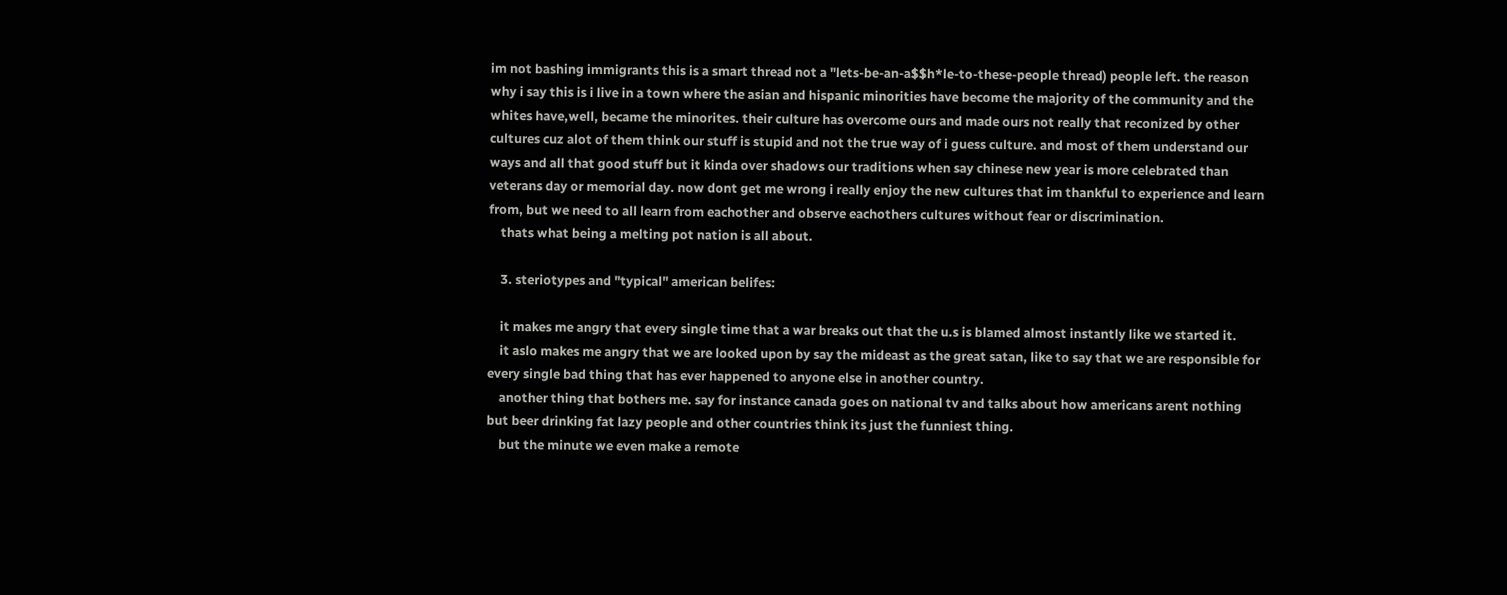im not bashing immigrants this is a smart thread not a "lets-be-an-a$$h*le-to-these-people thread) people left. the reason why i say this is i live in a town where the asian and hispanic minorities have become the majority of the community and the whites have,well, became the minorites. their culture has overcome ours and made ours not really that reconized by other cultures cuz alot of them think our stuff is stupid and not the true way of i guess culture. and most of them understand our ways and all that good stuff but it kinda over shadows our traditions when say chinese new year is more celebrated than veterans day or memorial day. now dont get me wrong i really enjoy the new cultures that im thankful to experience and learn from, but we need to all learn from eachother and observe eachothers cultures without fear or discrimination.
    thats what being a melting pot nation is all about.

    3. steriotypes and "typical" american belifes:

    it makes me angry that every single time that a war breaks out that the u.s is blamed almost instantly like we started it.
    it aslo makes me angry that we are looked upon by say the mideast as the great satan, like to say that we are responsible for every single bad thing that has ever happened to anyone else in another country.
    another thing that bothers me. say for instance canada goes on national tv and talks about how americans arent nothing but beer drinking fat lazy people and other countries think its just the funniest thing.
    but the minute we even make a remote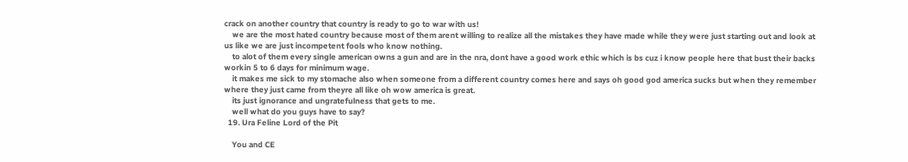crack on another country that country is ready to go to war with us!
    we are the most hated country because most of them arent willing to realize all the mistakes they have made while they were just starting out and look at us like we are just incompetent fools who know nothing.
    to alot of them every single american owns a gun and are in the nra, dont have a good work ethic which is bs cuz i know people here that bust their backs workin 5 to 6 days for minimum wage.
    it makes me sick to my stomache also when someone from a different country comes here and says oh good god america sucks but when they remember where they just came from theyre all like oh wow america is great.
    its just ignorance and ungratefulness that gets to me.
    well what do you guys have to say?
  19. Ura Feline Lord of the Pit

    You and CE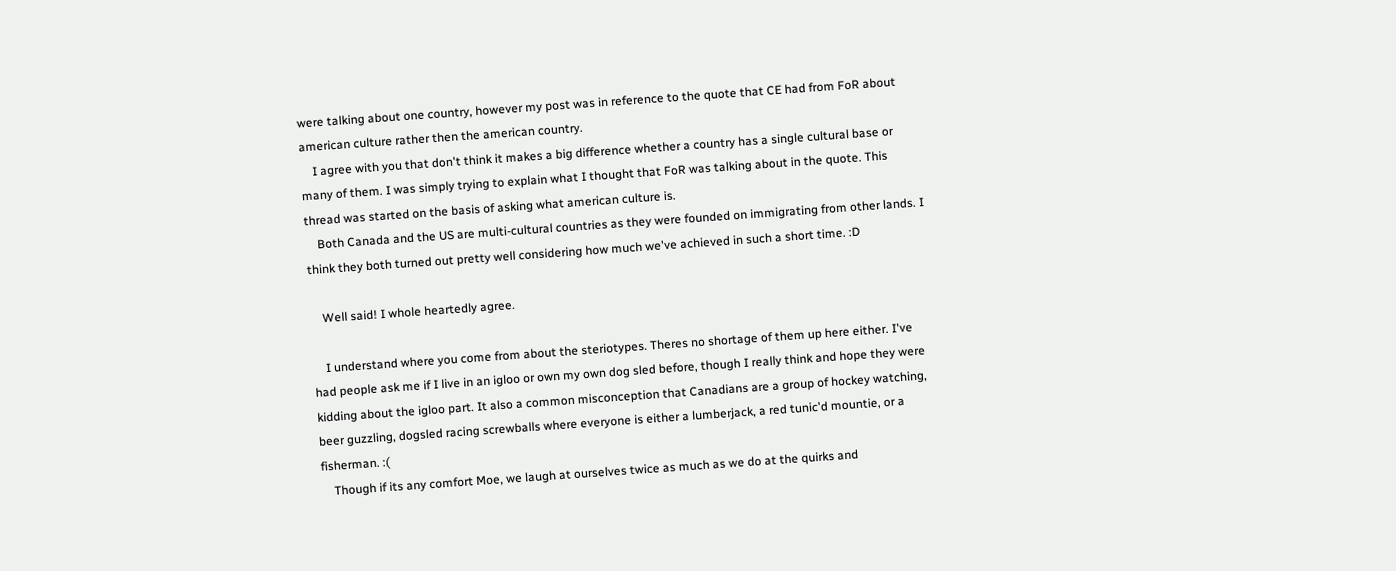were talking about one country, however my post was in reference to the quote that CE had from FoR about american culture rather then the american country.
    I agree with you that don't think it makes a big difference whether a country has a single cultural base or many of them. I was simply trying to explain what I thought that FoR was talking about in the quote. This thread was started on the basis of asking what american culture is.
    Both Canada and the US are multi-cultural countries as they were founded on immigrating from other lands. I think they both turned out pretty well considering how much we've achieved in such a short time. :D

    Well said! I whole heartedly agree.

    I understand where you come from about the steriotypes. Theres no shortage of them up here either. I've had people ask me if I live in an igloo or own my own dog sled before, though I really think and hope they were kidding about the igloo part. It also a common misconception that Canadians are a group of hockey watching, beer guzzling, dogsled racing screwballs where everyone is either a lumberjack, a red tunic'd mountie, or a fisherman. :(
    Though if its any comfort Moe, we laugh at ourselves twice as much as we do at the quirks and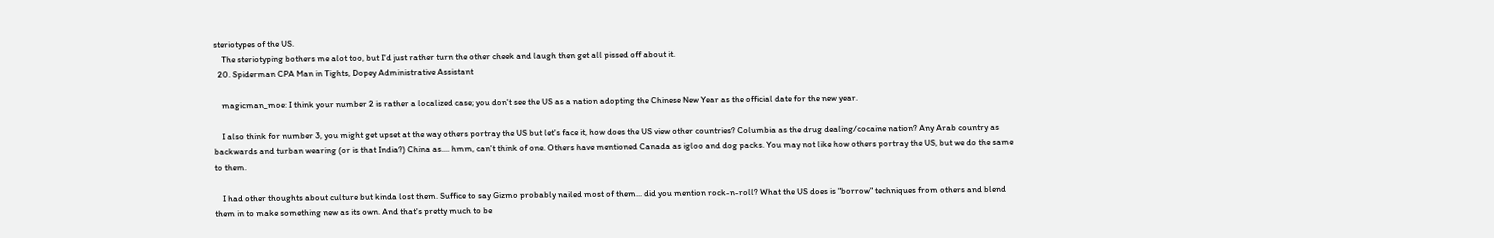steriotypes of the US.
    The steriotyping bothers me alot too, but I'd just rather turn the other cheek and laugh then get all pissed off about it.
  20. Spiderman CPA Man in Tights, Dopey Administrative Assistant

    magicman_moe: I think your number 2 is rather a localized case; you don't see the US as a nation adopting the Chinese New Year as the official date for the new year.

    I also think for number 3, you might get upset at the way others portray the US but let's face it, how does the US view other countries? Columbia as the drug dealing/cocaine nation? Any Arab country as backwards and turban wearing (or is that India?) China as.... hmm, can't think of one. Others have mentioned Canada as igloo and dog packs. You may not like how others portray the US, but we do the same to them.

    I had other thoughts about culture but kinda lost them. Suffice to say Gizmo probably nailed most of them... did you mention rock-n-roll? What the US does is "borrow" techniques from others and blend them in to make something new as its own. And that's pretty much to be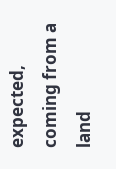expected, coming from a land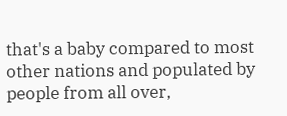that's a baby compared to most other nations and populated by people from all over,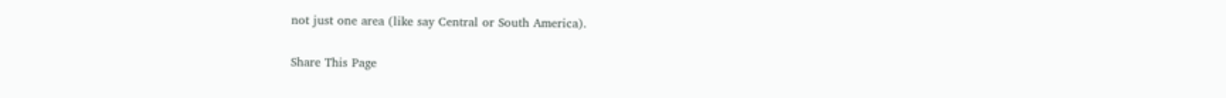not just one area (like say Central or South America).

Share This Page